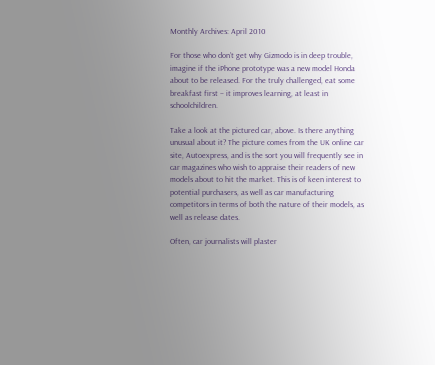Monthly Archives: April 2010

For those who don’t get why Gizmodo is in deep trouble, imagine if the iPhone prototype was a new model Honda about to be released. For the truly challenged, eat some breakfast first – it improves learning, at least in schoolchildren.

Take a look at the pictured car, above. Is there anything unusual about it? The picture comes from the UK online car site, Autoexpress, and is the sort you will frequently see in car magazines who wish to appraise their readers of new models about to hit the market. This is of keen interest to potential purchasers, as well as car manufacturing competitors in terms of both the nature of their models, as well as release dates.

Often, car journalists will plaster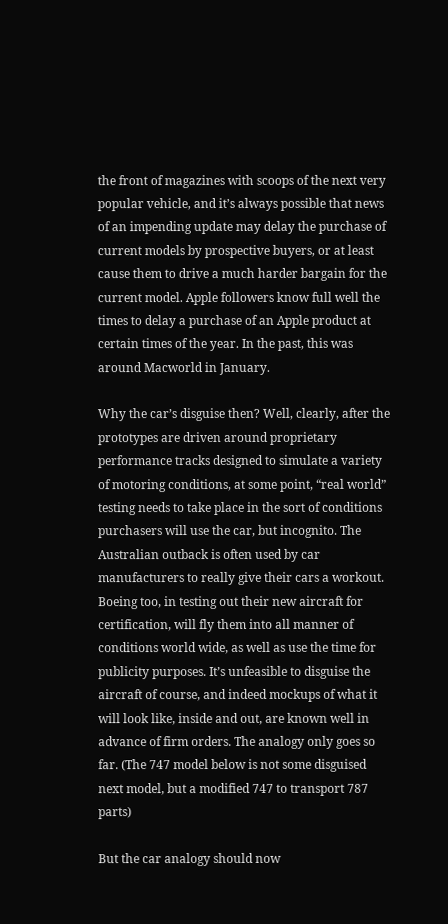the front of magazines with scoops of the next very popular vehicle, and it’s always possible that news of an impending update may delay the purchase of current models by prospective buyers, or at least cause them to drive a much harder bargain for the current model. Apple followers know full well the times to delay a purchase of an Apple product at certain times of the year. In the past, this was around Macworld in January.

Why the car’s disguise then? Well, clearly, after the prototypes are driven around proprietary performance tracks designed to simulate a variety of motoring conditions, at some point, “real world” testing needs to take place in the sort of conditions purchasers will use the car, but incognito. The Australian outback is often used by car manufacturers to really give their cars a workout. Boeing too, in testing out their new aircraft for certification, will fly them into all manner of conditions world wide, as well as use the time for publicity purposes. It’s unfeasible to disguise the aircraft of course, and indeed mockups of what it will look like, inside and out, are known well in advance of firm orders. The analogy only goes so far. (The 747 model below is not some disguised next model, but a modified 747 to transport 787 parts)

But the car analogy should now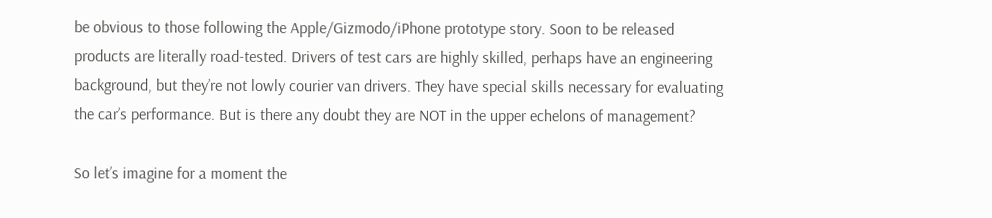be obvious to those following the Apple/Gizmodo/iPhone prototype story. Soon to be released products are literally road-tested. Drivers of test cars are highly skilled, perhaps have an engineering background, but they’re not lowly courier van drivers. They have special skills necessary for evaluating the car’s performance. But is there any doubt they are NOT in the upper echelons of management?

So let’s imagine for a moment the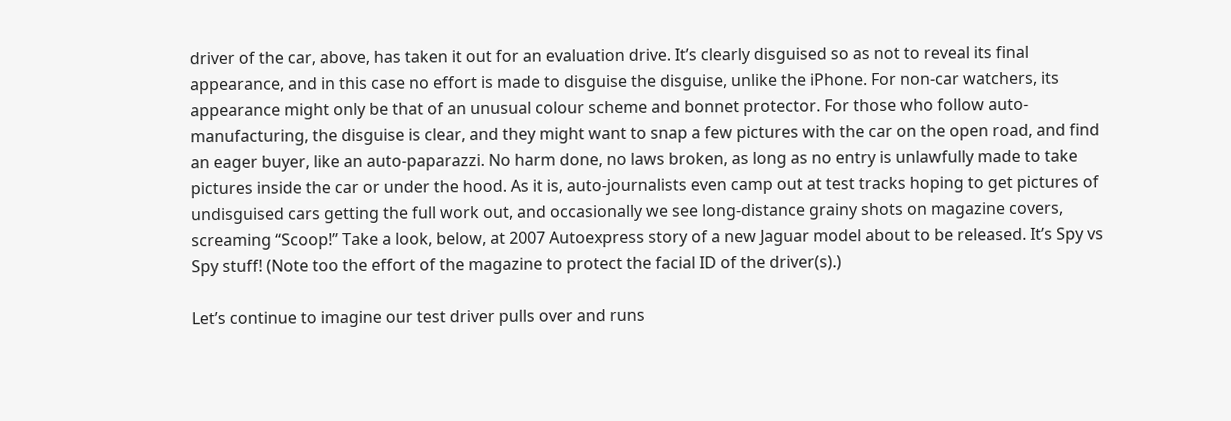driver of the car, above, has taken it out for an evaluation drive. It’s clearly disguised so as not to reveal its final appearance, and in this case no effort is made to disguise the disguise, unlike the iPhone. For non-car watchers, its appearance might only be that of an unusual colour scheme and bonnet protector. For those who follow auto-manufacturing, the disguise is clear, and they might want to snap a few pictures with the car on the open road, and find an eager buyer, like an auto-paparazzi. No harm done, no laws broken, as long as no entry is unlawfully made to take pictures inside the car or under the hood. As it is, auto-journalists even camp out at test tracks hoping to get pictures of undisguised cars getting the full work out, and occasionally we see long-distance grainy shots on magazine covers, screaming “Scoop!” Take a look, below, at 2007 Autoexpress story of a new Jaguar model about to be released. It’s Spy vs Spy stuff! (Note too the effort of the magazine to protect the facial ID of the driver(s).)

Let’s continue to imagine our test driver pulls over and runs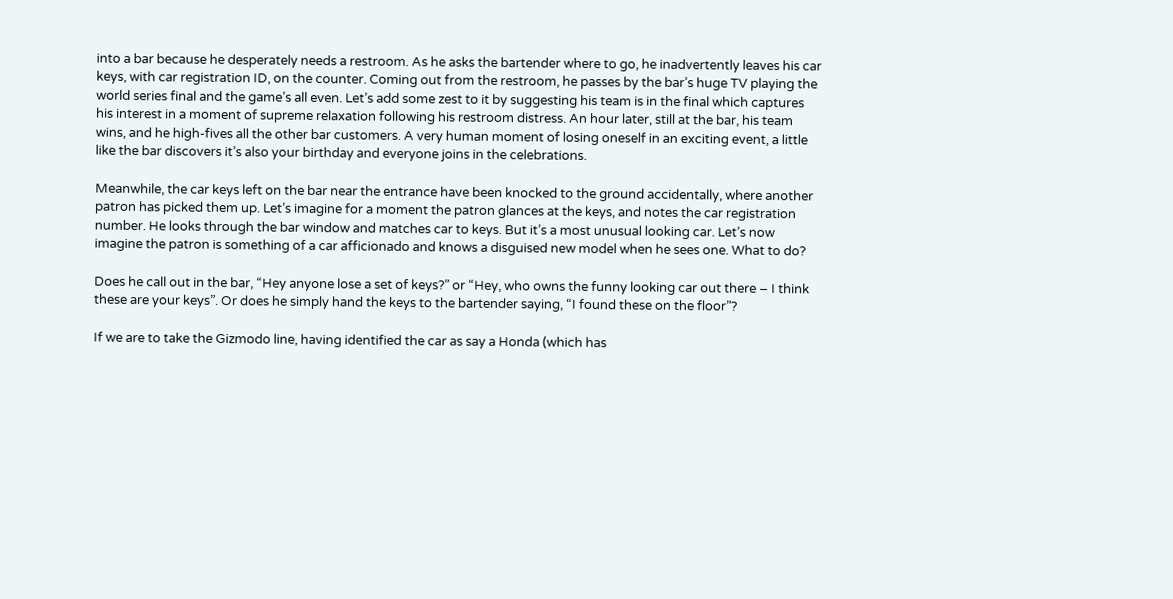into a bar because he desperately needs a restroom. As he asks the bartender where to go, he inadvertently leaves his car keys, with car registration ID, on the counter. Coming out from the restroom, he passes by the bar’s huge TV playing the world series final and the game’s all even. Let’s add some zest to it by suggesting his team is in the final which captures his interest in a moment of supreme relaxation following his restroom distress. An hour later, still at the bar, his team wins, and he high-fives all the other bar customers. A very human moment of losing oneself in an exciting event, a little like the bar discovers it’s also your birthday and everyone joins in the celebrations.

Meanwhile, the car keys left on the bar near the entrance have been knocked to the ground accidentally, where another patron has picked them up. Let’s imagine for a moment the patron glances at the keys, and notes the car registration number. He looks through the bar window and matches car to keys. But it’s a most unusual looking car. Let’s now imagine the patron is something of a car afficionado and knows a disguised new model when he sees one. What to do?

Does he call out in the bar, “Hey anyone lose a set of keys?” or “Hey, who owns the funny looking car out there – I think these are your keys”. Or does he simply hand the keys to the bartender saying, “I found these on the floor”?

If we are to take the Gizmodo line, having identified the car as say a Honda (which has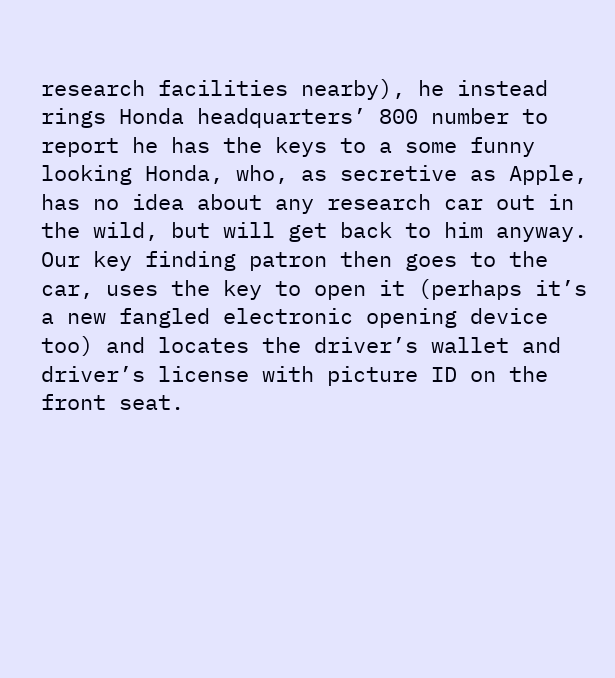research facilities nearby), he instead rings Honda headquarters’ 800 number to report he has the keys to a some funny looking Honda, who, as secretive as Apple, has no idea about any research car out in the wild, but will get back to him anyway. Our key finding patron then goes to the car, uses the key to open it (perhaps it’s a new fangled electronic opening device too) and locates the driver’s wallet and driver’s license with picture ID on the front seat.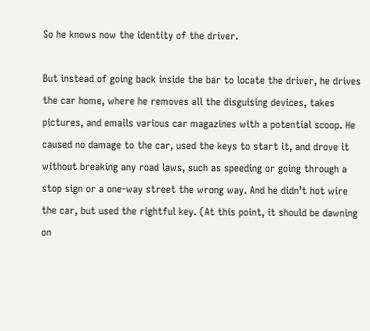So he knows now the identity of the driver.

But instead of going back inside the bar to locate the driver, he drives the car home, where he removes all the disguising devices, takes pictures, and emails various car magazines with a potential scoop. He caused no damage to the car, used the keys to start it, and drove it without breaking any road laws, such as speeding or going through a stop sign or a one-way street the wrong way. And he didn’t hot wire the car, but used the rightful key. (At this point, it should be dawning on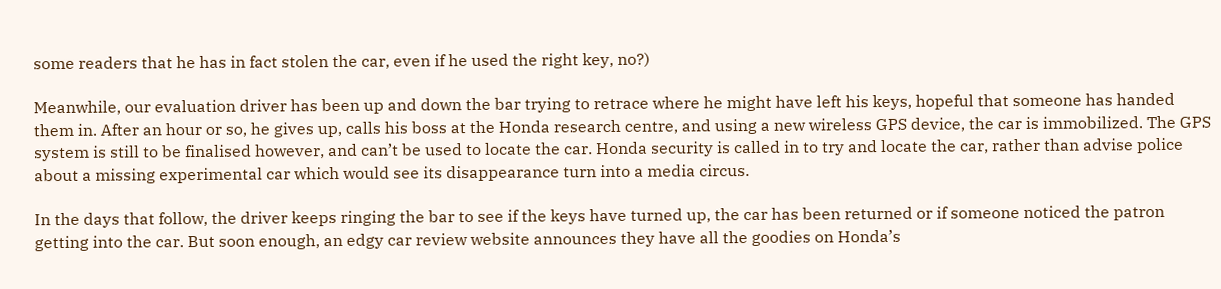some readers that he has in fact stolen the car, even if he used the right key, no?)

Meanwhile, our evaluation driver has been up and down the bar trying to retrace where he might have left his keys, hopeful that someone has handed them in. After an hour or so, he gives up, calls his boss at the Honda research centre, and using a new wireless GPS device, the car is immobilized. The GPS system is still to be finalised however, and can’t be used to locate the car. Honda security is called in to try and locate the car, rather than advise police about a missing experimental car which would see its disappearance turn into a media circus.

In the days that follow, the driver keeps ringing the bar to see if the keys have turned up, the car has been returned or if someone noticed the patron getting into the car. But soon enough, an edgy car review website announces they have all the goodies on Honda’s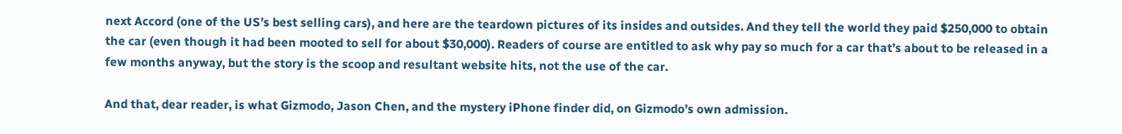next Accord (one of the US’s best selling cars), and here are the teardown pictures of its insides and outsides. And they tell the world they paid $250,000 to obtain the car (even though it had been mooted to sell for about $30,000). Readers of course are entitled to ask why pay so much for a car that’s about to be released in a few months anyway, but the story is the scoop and resultant website hits, not the use of the car.

And that, dear reader, is what Gizmodo, Jason Chen, and the mystery iPhone finder did, on Gizmodo’s own admission.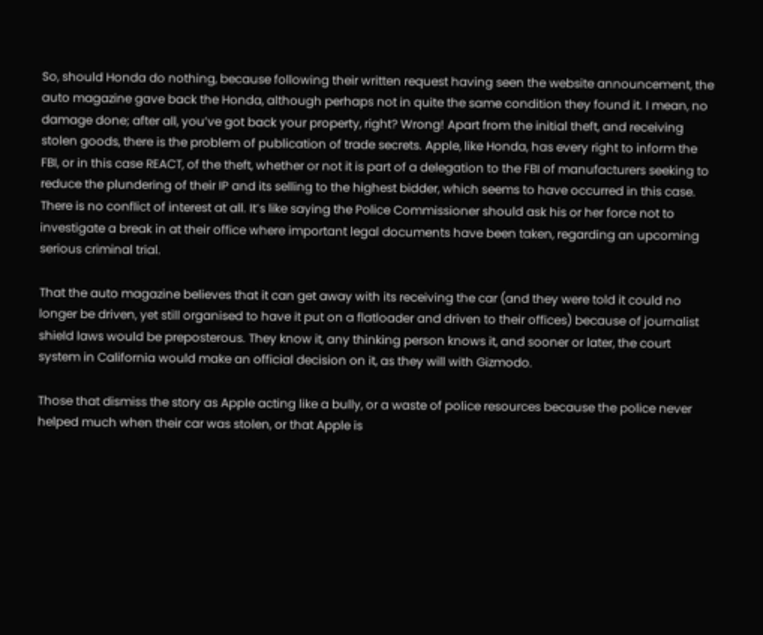So, should Honda do nothing, because following their written request having seen the website announcement, the auto magazine gave back the Honda, although perhaps not in quite the same condition they found it. I mean, no damage done; after all, you’ve got back your property, right? Wrong! Apart from the initial theft, and receiving stolen goods, there is the problem of publication of trade secrets. Apple, like Honda, has every right to inform the FBI, or in this case REACT, of the theft, whether or not it is part of a delegation to the FBI of manufacturers seeking to reduce the plundering of their IP and its selling to the highest bidder, which seems to have occurred in this case. There is no conflict of interest at all. It’s like saying the Police Commissioner should ask his or her force not to investigate a break in at their office where important legal documents have been taken, regarding an upcoming serious criminal trial.

That the auto magazine believes that it can get away with its receiving the car (and they were told it could no longer be driven, yet still organised to have it put on a flatloader and driven to their offices) because of journalist shield laws would be preposterous. They know it, any thinking person knows it, and sooner or later, the court system in California would make an official decision on it, as they will with Gizmodo.

Those that dismiss the story as Apple acting like a bully, or a waste of police resources because the police never helped much when their car was stolen, or that Apple is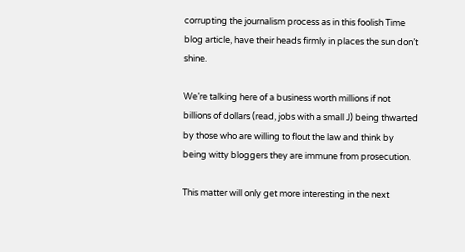corrupting the journalism process as in this foolish Time blog article, have their heads firmly in places the sun don’t shine.

We’re talking here of a business worth millions if not billions of dollars (read, jobs with a small J) being thwarted by those who are willing to flout the law and think by being witty bloggers they are immune from prosecution.

This matter will only get more interesting in the next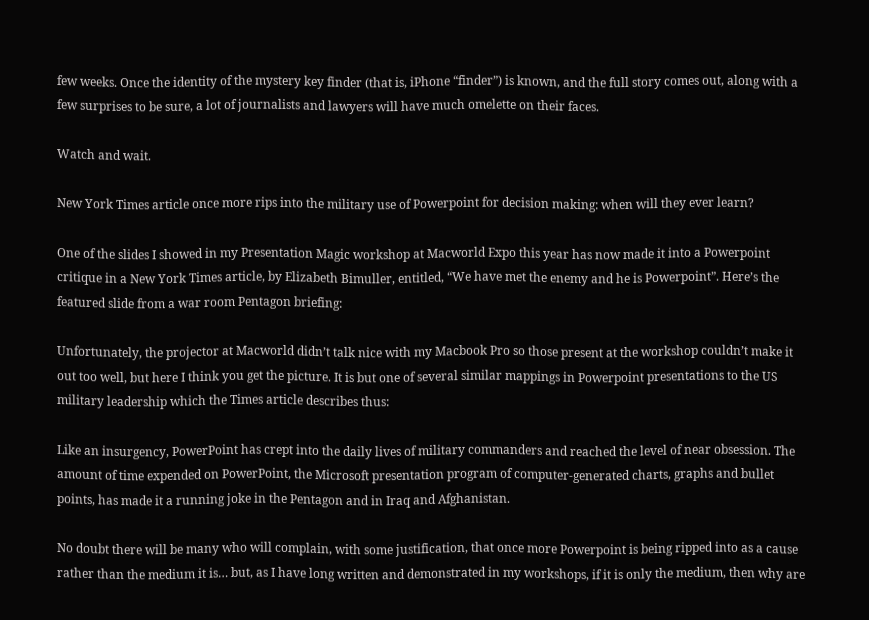few weeks. Once the identity of the mystery key finder (that is, iPhone “finder”) is known, and the full story comes out, along with a few surprises to be sure, a lot of journalists and lawyers will have much omelette on their faces.

Watch and wait.

New York Times article once more rips into the military use of Powerpoint for decision making: when will they ever learn?

One of the slides I showed in my Presentation Magic workshop at Macworld Expo this year has now made it into a Powerpoint critique in a New York Times article, by Elizabeth Bimuller, entitled, “We have met the enemy and he is Powerpoint”. Here’s the featured slide from a war room Pentagon briefing:

Unfortunately, the projector at Macworld didn’t talk nice with my Macbook Pro so those present at the workshop couldn’t make it out too well, but here I think you get the picture. It is but one of several similar mappings in Powerpoint presentations to the US military leadership which the Times article describes thus:

Like an insurgency, PowerPoint has crept into the daily lives of military commanders and reached the level of near obsession. The amount of time expended on PowerPoint, the Microsoft presentation program of computer-generated charts, graphs and bullet points, has made it a running joke in the Pentagon and in Iraq and Afghanistan.

No doubt there will be many who will complain, with some justification, that once more Powerpoint is being ripped into as a cause rather than the medium it is… but, as I have long written and demonstrated in my workshops, if it is only the medium, then why are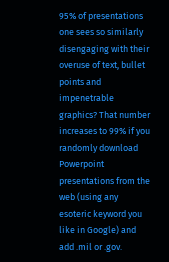95% of presentations one sees so similarly disengaging with their overuse of text, bullet points and impenetrable graphics? That number increases to 99% if you randomly download Powerpoint presentations from the web (using any esoteric keyword you like in Google) and add .mil or .gov.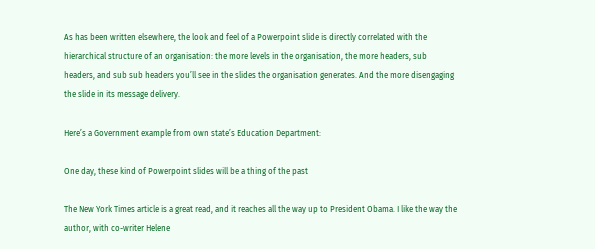As has been written elsewhere, the look and feel of a Powerpoint slide is directly correlated with the hierarchical structure of an organisation: the more levels in the organisation, the more headers, sub headers, and sub sub headers you’ll see in the slides the organisation generates. And the more disengaging the slide in its message delivery.

Here’s a Government example from own state’s Education Department:

One day, these kind of Powerpoint slides will be a thing of the past

The New York Times article is a great read, and it reaches all the way up to President Obama. I like the way the author, with co-writer Helene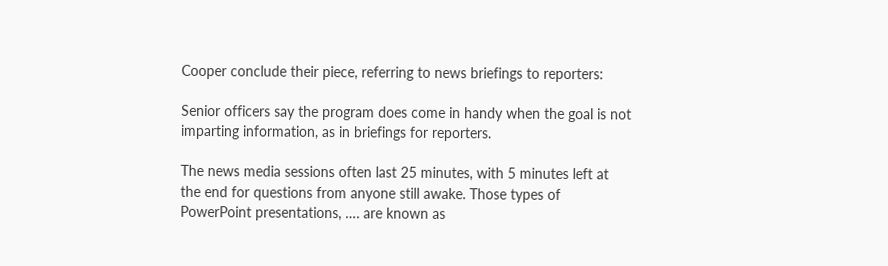Cooper conclude their piece, referring to news briefings to reporters:

Senior officers say the program does come in handy when the goal is not imparting information, as in briefings for reporters.

The news media sessions often last 25 minutes, with 5 minutes left at the end for questions from anyone still awake. Those types of PowerPoint presentations, …. are known as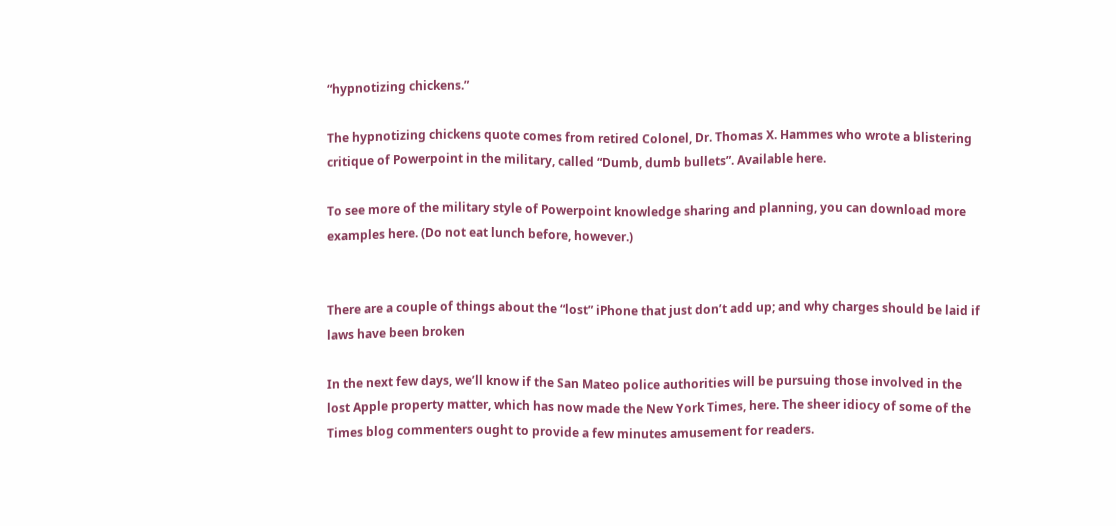“hypnotizing chickens.”

The hypnotizing chickens quote comes from retired Colonel, Dr. Thomas X. Hammes who wrote a blistering critique of Powerpoint in the military, called “Dumb, dumb bullets”. Available here.

To see more of the military style of Powerpoint knowledge sharing and planning, you can download more examples here. (Do not eat lunch before, however.)


There are a couple of things about the “lost” iPhone that just don’t add up; and why charges should be laid if laws have been broken

In the next few days, we’ll know if the San Mateo police authorities will be pursuing those involved in the lost Apple property matter, which has now made the New York Times, here. The sheer idiocy of some of the Times blog commenters ought to provide a few minutes amusement for readers.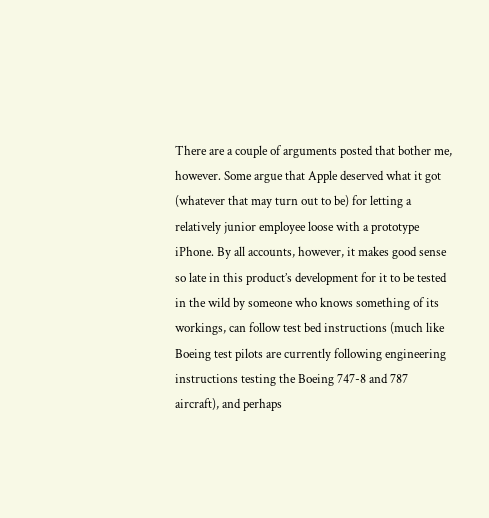There are a couple of arguments posted that bother me, however. Some argue that Apple deserved what it got (whatever that may turn out to be) for letting a relatively junior employee loose with a prototype iPhone. By all accounts, however, it makes good sense so late in this product’s development for it to be tested in the wild by someone who knows something of its workings, can follow test bed instructions (much like Boeing test pilots are currently following engineering instructions testing the Boeing 747-8 and 787 aircraft), and perhaps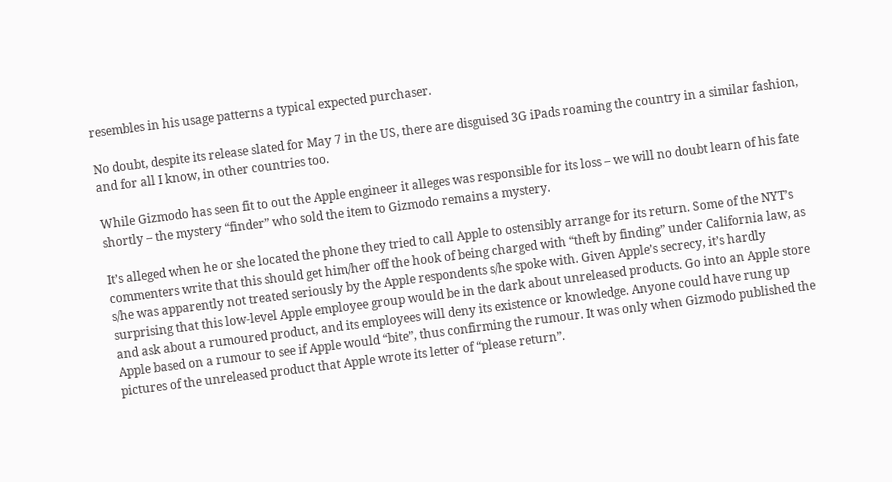resembles in his usage patterns a typical expected purchaser.

No doubt, despite its release slated for May 7 in the US, there are disguised 3G iPads roaming the country in a similar fashion, and for all I know, in other countries too.

While Gizmodo has seen fit to out the Apple engineer it alleges was responsible for its loss – we will no doubt learn of his fate shortly – the mystery “finder” who sold the item to Gizmodo remains a mystery.

It’s alleged when he or she located the phone they tried to call Apple to ostensibly arrange for its return. Some of the NYT’s commenters write that this should get him/her off the hook of being charged with “theft by finding” under California law, as s/he was apparently not treated seriously by the Apple respondents s/he spoke with. Given Apple’s secrecy, it’s hardly surprising that this low-level Apple employee group would be in the dark about unreleased products. Go into an Apple store and ask about a rumoured product, and its employees will deny its existence or knowledge. Anyone could have rung up Apple based on a rumour to see if Apple would “bite”, thus confirming the rumour. It was only when Gizmodo published the pictures of the unreleased product that Apple wrote its letter of “please return”.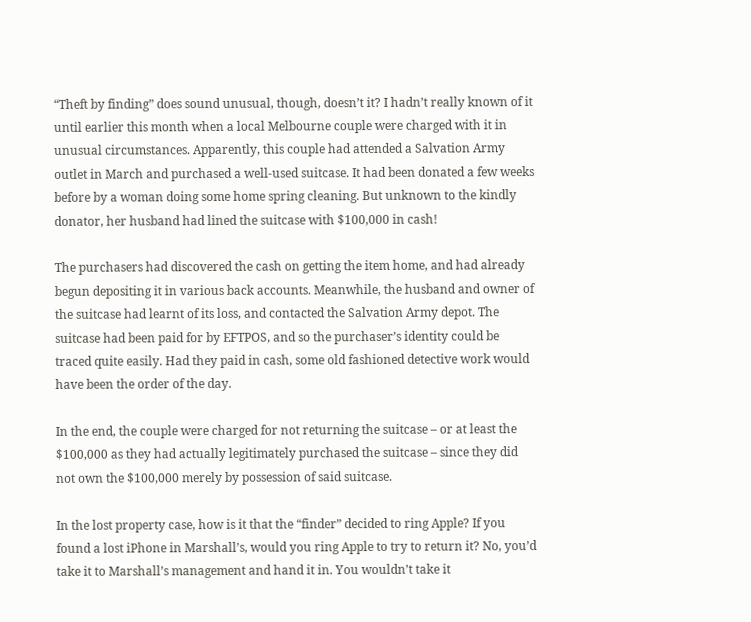“Theft by finding” does sound unusual, though, doesn’t it? I hadn’t really known of it until earlier this month when a local Melbourne couple were charged with it in unusual circumstances. Apparently, this couple had attended a Salvation Army outlet in March and purchased a well-used suitcase. It had been donated a few weeks before by a woman doing some home spring cleaning. But unknown to the kindly donator, her husband had lined the suitcase with $100,000 in cash!

The purchasers had discovered the cash on getting the item home, and had already begun depositing it in various back accounts. Meanwhile, the husband and owner of the suitcase had learnt of its loss, and contacted the Salvation Army depot. The suitcase had been paid for by EFTPOS, and so the purchaser’s identity could be traced quite easily. Had they paid in cash, some old fashioned detective work would have been the order of the day.

In the end, the couple were charged for not returning the suitcase – or at least the $100,000 as they had actually legitimately purchased the suitcase – since they did not own the $100,000 merely by possession of said suitcase.

In the lost property case, how is it that the “finder” decided to ring Apple? If you found a lost iPhone in Marshall’s, would you ring Apple to try to return it? No, you’d take it to Marshall’s management and hand it in. You wouldn’t take it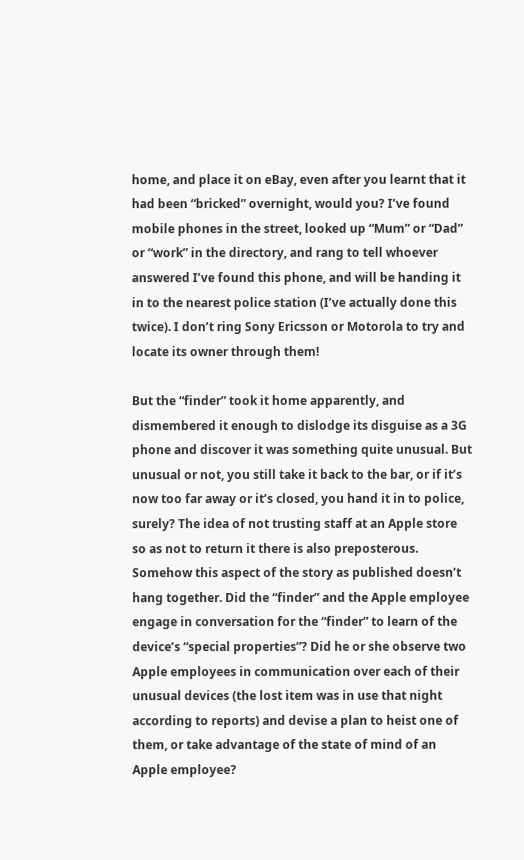home, and place it on eBay, even after you learnt that it had been “bricked” overnight, would you? I’ve found mobile phones in the street, looked up “Mum” or “Dad” or “work” in the directory, and rang to tell whoever answered I’ve found this phone, and will be handing it in to the nearest police station (I’ve actually done this twice). I don’t ring Sony Ericsson or Motorola to try and locate its owner through them!

But the “finder” took it home apparently, and dismembered it enough to dislodge its disguise as a 3G phone and discover it was something quite unusual. But unusual or not, you still take it back to the bar, or if it’s now too far away or it’s closed, you hand it in to police, surely? The idea of not trusting staff at an Apple store so as not to return it there is also preposterous. Somehow this aspect of the story as published doesn’t hang together. Did the “finder” and the Apple employee engage in conversation for the “finder” to learn of the device’s “special properties”? Did he or she observe two Apple employees in communication over each of their unusual devices (the lost item was in use that night according to reports) and devise a plan to heist one of them, or take advantage of the state of mind of an Apple employee?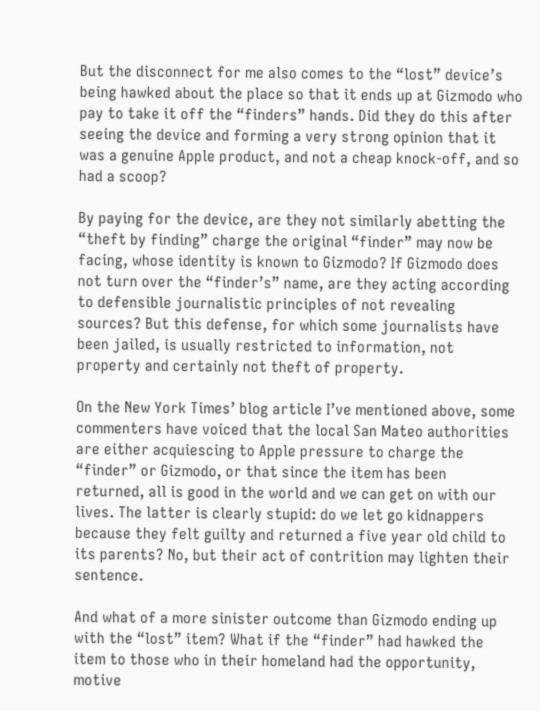But the disconnect for me also comes to the “lost” device’s being hawked about the place so that it ends up at Gizmodo who pay to take it off the “finders” hands. Did they do this after seeing the device and forming a very strong opinion that it was a genuine Apple product, and not a cheap knock-off, and so had a scoop?

By paying for the device, are they not similarly abetting the “theft by finding” charge the original “finder” may now be facing, whose identity is known to Gizmodo? If Gizmodo does not turn over the “finder’s” name, are they acting according to defensible journalistic principles of not revealing sources? But this defense, for which some journalists have been jailed, is usually restricted to information, not property and certainly not theft of property.

On the New York Times’ blog article I’ve mentioned above, some commenters have voiced that the local San Mateo authorities are either acquiescing to Apple pressure to charge the “finder” or Gizmodo, or that since the item has been returned, all is good in the world and we can get on with our lives. The latter is clearly stupid: do we let go kidnappers because they felt guilty and returned a five year old child to its parents? No, but their act of contrition may lighten their sentence.

And what of a more sinister outcome than Gizmodo ending up with the “lost” item? What if the “finder” had hawked the item to those who in their homeland had the opportunity, motive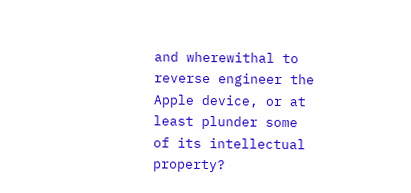and wherewithal to reverse engineer the Apple device, or at least plunder some of its intellectual property?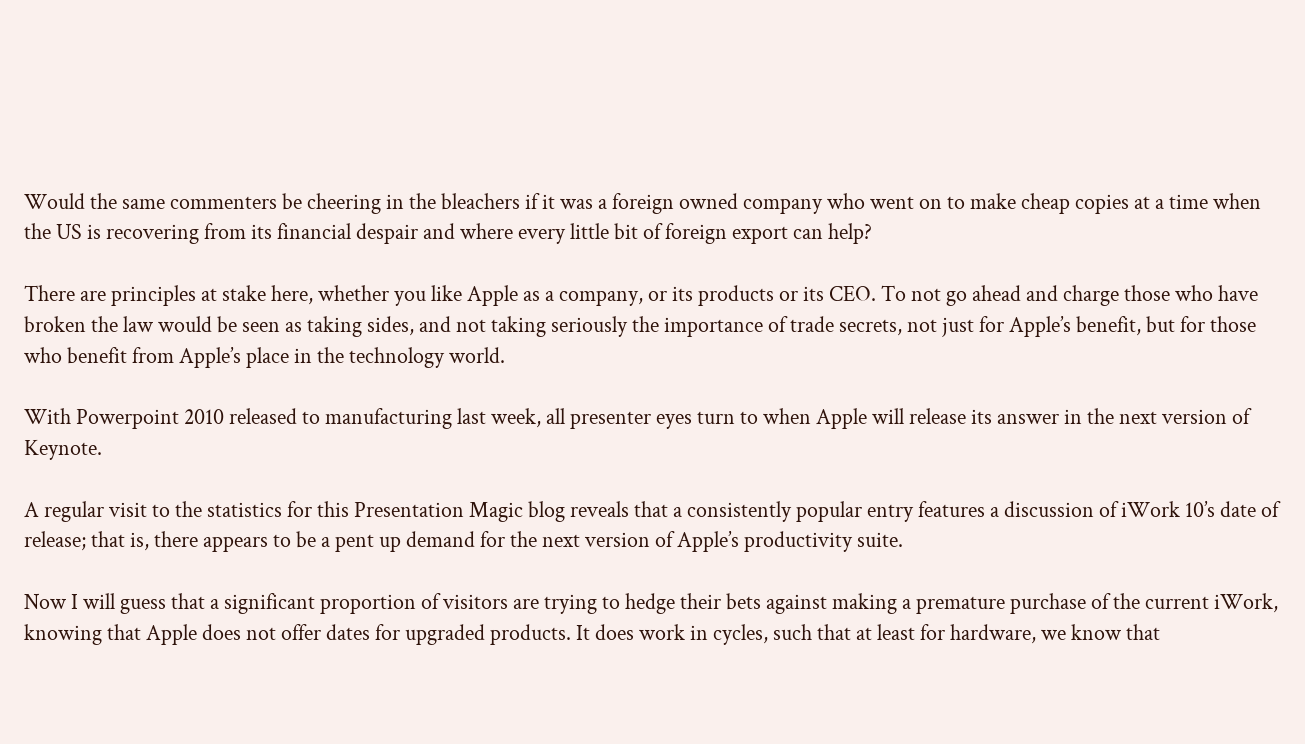Would the same commenters be cheering in the bleachers if it was a foreign owned company who went on to make cheap copies at a time when the US is recovering from its financial despair and where every little bit of foreign export can help?

There are principles at stake here, whether you like Apple as a company, or its products or its CEO. To not go ahead and charge those who have broken the law would be seen as taking sides, and not taking seriously the importance of trade secrets, not just for Apple’s benefit, but for those who benefit from Apple’s place in the technology world.

With Powerpoint 2010 released to manufacturing last week, all presenter eyes turn to when Apple will release its answer in the next version of Keynote.

A regular visit to the statistics for this Presentation Magic blog reveals that a consistently popular entry features a discussion of iWork 10’s date of release; that is, there appears to be a pent up demand for the next version of Apple’s productivity suite.

Now I will guess that a significant proportion of visitors are trying to hedge their bets against making a premature purchase of the current iWork, knowing that Apple does not offer dates for upgraded products. It does work in cycles, such that at least for hardware, we know that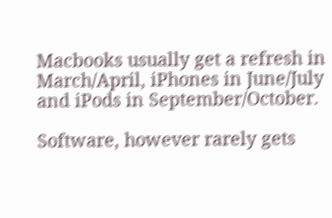Macbooks usually get a refresh in March/April, iPhones in June/July and iPods in September/October.

Software, however rarely gets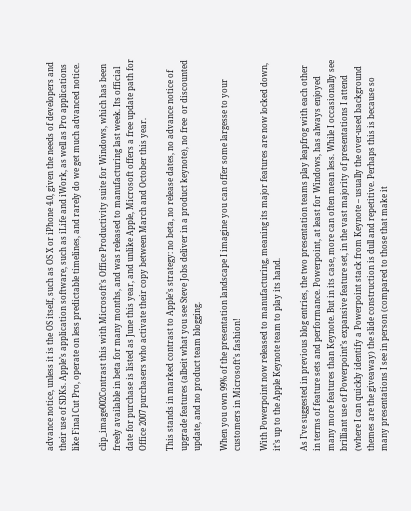advance notice, unless it is the OS itself, such as OS X or iPhone 4.0, given the needs of developers and their use of SDKs. Apple’s application software, such as iLife and iWork, as well as Pro applications like Final Cut Pro, operate on less predictable timelines, and rarely do we get much advanced notice.

clip_image002Contrast this with Microsoft’s Office Productivity suite for Windows, which has been freely available in beta for many months, and was released to manufacturing last week. Its official date for purchase is listed as June this year, and unlike Apple, Microsoft offers a free update path for Office 2007 purchasers who activate their copy between March and October this year.

This stands in marked contrast to Apple’s strategy: no beta, no release dates, no advance notice of upgrade features (albeit what you see Steve Jobs deliver in a product keynote), no free  or discounted update, and no product team blogging.

When you own 99% of the presentation landscape I imagine you can offer some largesse to your customers in Microsoft’s fashion!

With Powerpoint now released to manufacturing, meaning its major features are now locked down, it’s up to the Apple Keynote team to play its hand.

As I’ve suggested in previous blog entries, the two presentation teams play leapfrog with each other in terms of feature sets and performance. Powerpoint, at least for Windows, has always enjoyed many more features than Keynote. But in its case, more can often mean less. While I occasionally see brilliant use of Powerpoint’s expansive feature set, in the vast majority of presentations I attend (where I can quickly identify a Powerpoint stack from Keynote – usually the over-used background themes are the giveaway) the slide construction is dull and repetitive. Perhaps this is because so many presentations I see in person (compared to those that make it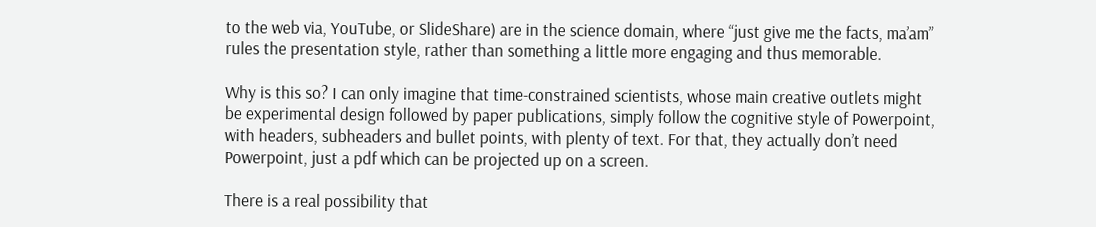to the web via, YouTube, or SlideShare) are in the science domain, where “just give me the facts, ma’am” rules the presentation style, rather than something a little more engaging and thus memorable.

Why is this so? I can only imagine that time-constrained scientists, whose main creative outlets might be experimental design followed by paper publications, simply follow the cognitive style of Powerpoint, with headers, subheaders and bullet points, with plenty of text. For that, they actually don’t need Powerpoint, just a pdf which can be projected up on a screen.

There is a real possibility that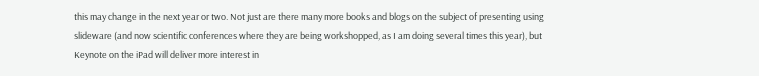this may change in the next year or two. Not just are there many more books and blogs on the subject of presenting using slideware (and now scientific conferences where they are being workshopped, as I am doing several times this year), but Keynote on the iPad will deliver more interest in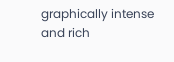graphically intense and rich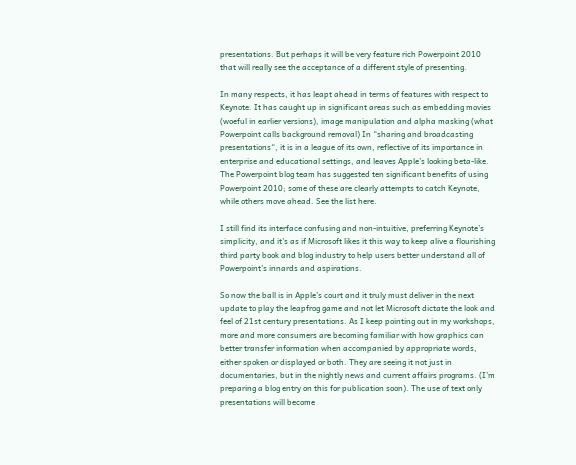presentations. But perhaps it will be very feature rich Powerpoint 2010 that will really see the acceptance of a different style of presenting.

In many respects, it has leapt ahead in terms of features with respect to Keynote. It has caught up in significant areas such as embedding movies (woeful in earlier versions), image manipulation and alpha masking (what Powerpoint calls background removal) In “sharing and broadcasting presentations“, it is in a league of its own, reflective of its importance in enterprise and educational settings, and leaves Apple’s looking beta-like. The Powerpoint blog team has suggested ten significant benefits of using Powerpoint 2010; some of these are clearly attempts to catch Keynote, while others move ahead. See the list here.

I still find its interface confusing and non-intuitive, preferring Keynote’s simplicity, and it’s as if Microsoft likes it this way to keep alive a flourishing third party book and blog industry to help users better understand all of Powerpoint’s innards and aspirations.

So now the ball is in Apple’s court and it truly must deliver in the next update to play the leapfrog game and not let Microsoft dictate the look and feel of 21st century presentations. As I keep pointing out in my workshops, more and more consumers are becoming familiar with how graphics can better transfer information when accompanied by appropriate words, either spoken or displayed or both. They are seeing it not just in documentaries, but in the nightly news and current affairs programs. (I’m preparing a blog entry on this for publication soon). The use of text only presentations will become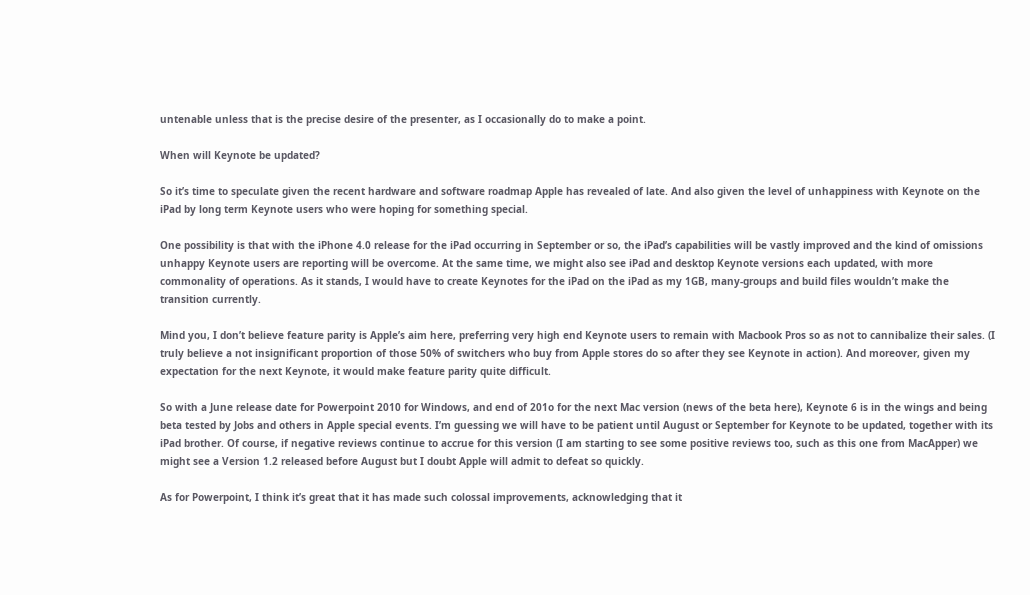untenable unless that is the precise desire of the presenter, as I occasionally do to make a point.

When will Keynote be updated?

So it’s time to speculate given the recent hardware and software roadmap Apple has revealed of late. And also given the level of unhappiness with Keynote on the iPad by long term Keynote users who were hoping for something special.

One possibility is that with the iPhone 4.0 release for the iPad occurring in September or so, the iPad’s capabilities will be vastly improved and the kind of omissions unhappy Keynote users are reporting will be overcome. At the same time, we might also see iPad and desktop Keynote versions each updated, with more commonality of operations. As it stands, I would have to create Keynotes for the iPad on the iPad as my 1GB, many-groups and build files wouldn’t make the transition currently.

Mind you, I don’t believe feature parity is Apple’s aim here, preferring very high end Keynote users to remain with Macbook Pros so as not to cannibalize their sales. (I truly believe a not insignificant proportion of those 50% of switchers who buy from Apple stores do so after they see Keynote in action). And moreover, given my expectation for the next Keynote, it would make feature parity quite difficult.

So with a June release date for Powerpoint 2010 for Windows, and end of 201o for the next Mac version (news of the beta here), Keynote 6 is in the wings and being beta tested by Jobs and others in Apple special events. I’m guessing we will have to be patient until August or September for Keynote to be updated, together with its iPad brother. Of course, if negative reviews continue to accrue for this version (I am starting to see some positive reviews too, such as this one from MacApper) we might see a Version 1.2 released before August but I doubt Apple will admit to defeat so quickly.

As for Powerpoint, I think it’s great that it has made such colossal improvements, acknowledging that it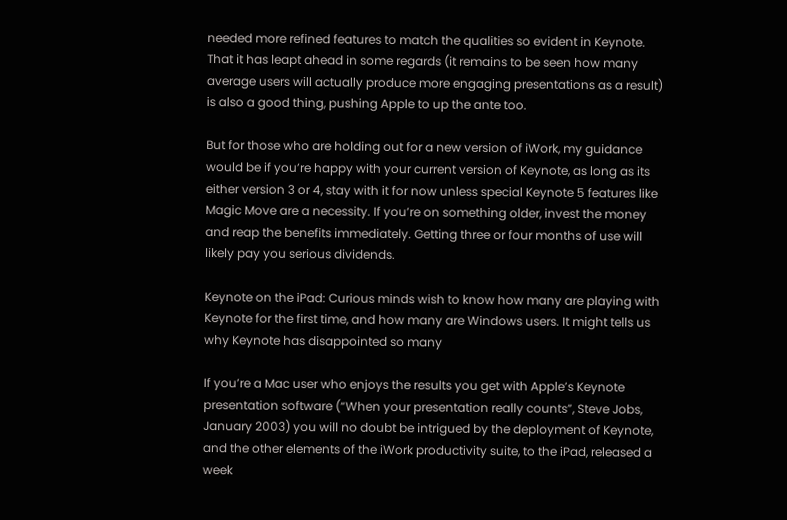needed more refined features to match the qualities so evident in Keynote. That it has leapt ahead in some regards (it remains to be seen how many average users will actually produce more engaging presentations as a result) is also a good thing, pushing Apple to up the ante too.

But for those who are holding out for a new version of iWork, my guidance would be if you’re happy with your current version of Keynote, as long as its either version 3 or 4, stay with it for now unless special Keynote 5 features like Magic Move are a necessity. If you’re on something older, invest the money and reap the benefits immediately. Getting three or four months of use will likely pay you serious dividends.

Keynote on the iPad: Curious minds wish to know how many are playing with Keynote for the first time, and how many are Windows users. It might tells us why Keynote has disappointed so many

If you’re a Mac user who enjoys the results you get with Apple’s Keynote presentation software (“When your presentation really counts”, Steve Jobs, January 2003) you will no doubt be intrigued by the deployment of Keynote, and the other elements of the iWork productivity suite, to the iPad, released a week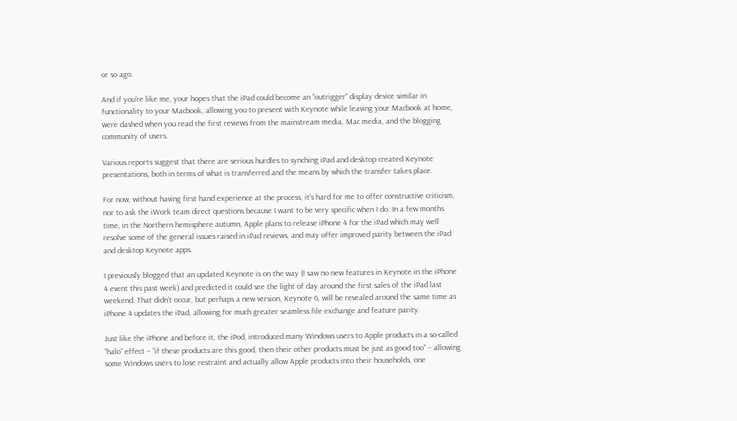or so ago.

And if you’re like me, your hopes that the iPad could become an “outrigger” display device similar in functionality to your Macbook, allowing you to present with Keynote while leaving your Macbook at home, were dashed when you read the first reviews from the mainstream media, Mac media, and the blogging community of users.

Various reports suggest that there are serious hurdles to synching iPad and desktop created Keynote presentations, both in terms of what is transferred and the means by which the transfer takes place.

For now, without having first hand experience at the process, it’s hard for me to offer constructive criticism, nor to ask the iWork team direct questions because I want to be very specific when I do. In a few months time, in the Northern hemisphere autumn, Apple plans to release iPhone 4 for the iPad which may well resolve some of the general issues raised in iPad reviews, and may offer improved parity between the iPad and desktop Keynote apps.

I previously blogged that an updated Keynote is on the way (I saw no new features in Keynote in the iPhone 4 event this past week) and predicted it could see the light of day around the first sales of the iPad last weekend. That didn’t occur, but perhaps a new version, Keynote 6, will be revealed around the same time as iPhone 4 updates the iPad, allowing for much greater seamless file exchange and feature parity.

Just like the iPhone and before it, the iPod, introduced many Windows users to Apple products in a so-called “halo” effect – “if these products are this good, then their other products must be just as good too” – allowing some Windows users to lose restraint and actually allow Apple products into their households, one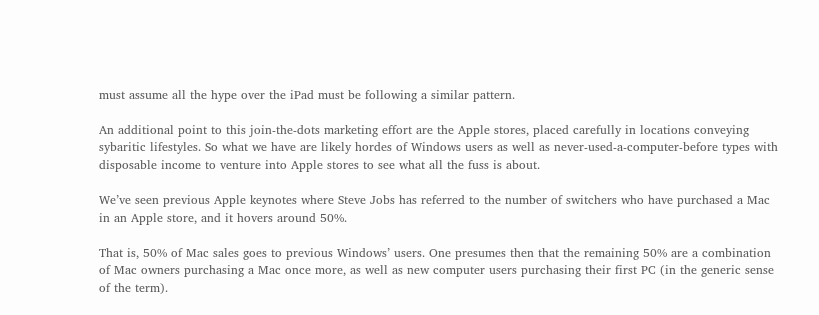must assume all the hype over the iPad must be following a similar pattern.

An additional point to this join-the-dots marketing effort are the Apple stores, placed carefully in locations conveying sybaritic lifestyles. So what we have are likely hordes of Windows users as well as never-used-a-computer-before types with disposable income to venture into Apple stores to see what all the fuss is about.

We’ve seen previous Apple keynotes where Steve Jobs has referred to the number of switchers who have purchased a Mac in an Apple store, and it hovers around 50%.

That is, 50% of Mac sales goes to previous Windows’ users. One presumes then that the remaining 50% are a combination of Mac owners purchasing a Mac once more, as well as new computer users purchasing their first PC (in the generic sense of the term).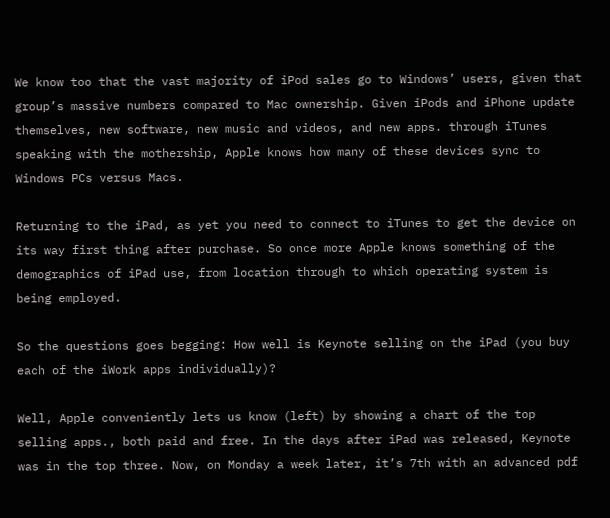We know too that the vast majority of iPod sales go to Windows’ users, given that group’s massive numbers compared to Mac ownership. Given iPods and iPhone update themselves, new software, new music and videos, and new apps. through iTunes speaking with the mothership, Apple knows how many of these devices sync to Windows PCs versus Macs.

Returning to the iPad, as yet you need to connect to iTunes to get the device on its way first thing after purchase. So once more Apple knows something of the demographics of iPad use, from location through to which operating system is being employed.

So the questions goes begging: How well is Keynote selling on the iPad (you buy each of the iWork apps individually)?

Well, Apple conveniently lets us know (left) by showing a chart of the top selling apps., both paid and free. In the days after iPad was released, Keynote was in the top three. Now, on Monday a week later, it’s 7th with an advanced pdf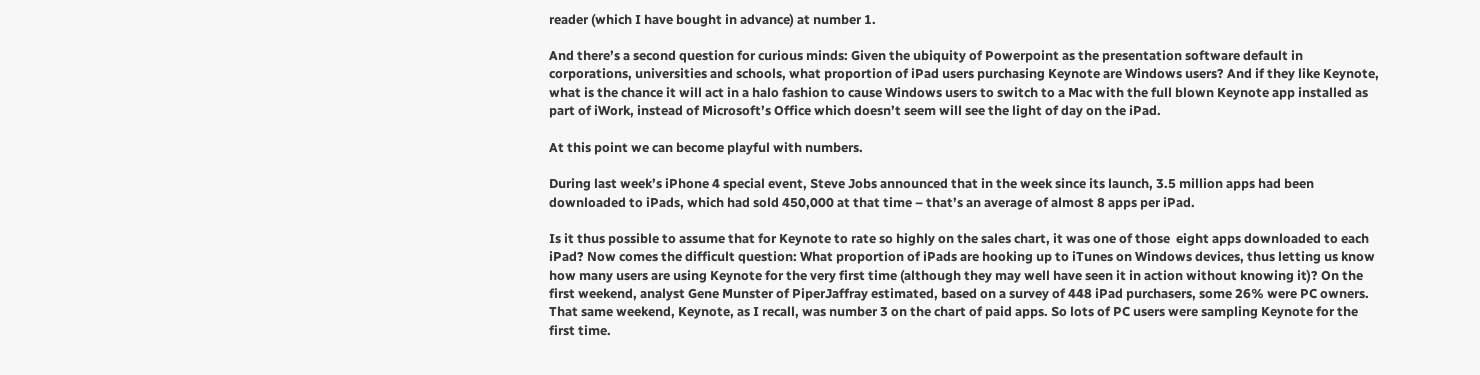reader (which I have bought in advance) at number 1.

And there’s a second question for curious minds: Given the ubiquity of Powerpoint as the presentation software default in corporations, universities and schools, what proportion of iPad users purchasing Keynote are Windows users? And if they like Keynote, what is the chance it will act in a halo fashion to cause Windows users to switch to a Mac with the full blown Keynote app installed as part of iWork, instead of Microsoft’s Office which doesn’t seem will see the light of day on the iPad.

At this point we can become playful with numbers.

During last week’s iPhone 4 special event, Steve Jobs announced that in the week since its launch, 3.5 million apps had been downloaded to iPads, which had sold 450,000 at that time – that’s an average of almost 8 apps per iPad.

Is it thus possible to assume that for Keynote to rate so highly on the sales chart, it was one of those  eight apps downloaded to each iPad? Now comes the difficult question: What proportion of iPads are hooking up to iTunes on Windows devices, thus letting us know how many users are using Keynote for the very first time (although they may well have seen it in action without knowing it)? On the first weekend, analyst Gene Munster of PiperJaffray estimated, based on a survey of 448 iPad purchasers, some 26% were PC owners. That same weekend, Keynote, as I recall, was number 3 on the chart of paid apps. So lots of PC users were sampling Keynote for the first time.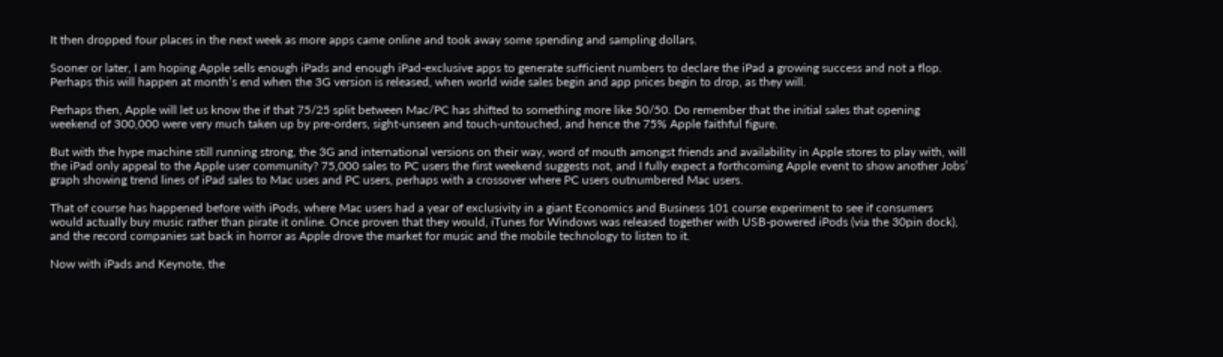It then dropped four places in the next week as more apps came online and took away some spending and sampling dollars.

Sooner or later, I am hoping Apple sells enough iPads and enough iPad-exclusive apps to generate sufficient numbers to declare the iPad a growing success and not a flop. Perhaps this will happen at month’s end when the 3G version is released, when world wide sales begin and app prices begin to drop, as they will.

Perhaps then, Apple will let us know the if that 75/25 split between Mac/PC has shifted to something more like 50/50. Do remember that the initial sales that opening weekend of 300,000 were very much taken up by pre-orders, sight-unseen and touch-untouched, and hence the 75% Apple faithful figure.

But with the hype machine still running strong, the 3G and international versions on their way, word of mouth amongst friends and availability in Apple stores to play with, will the iPad only appeal to the Apple user community? 75,000 sales to PC users the first weekend suggests not, and I fully expect a forthcoming Apple event to show another Jobs’ graph showing trend lines of iPad sales to Mac uses and PC users, perhaps with a crossover where PC users outnumbered Mac users.

That of course has happened before with iPods, where Mac users had a year of exclusivity in a giant Economics and Business 101 course experiment to see if consumers would actually buy music rather than pirate it online. Once proven that they would, iTunes for Windows was released together with USB-powered iPods (via the 30pin dock), and the record companies sat back in horror as Apple drove the market for music and the mobile technology to listen to it.

Now with iPads and Keynote, the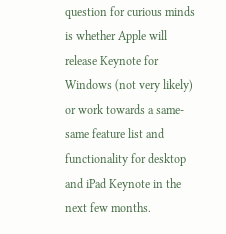question for curious minds is whether Apple will release Keynote for Windows (not very likely) or work towards a same-same feature list and functionality for desktop and iPad Keynote in the next few months.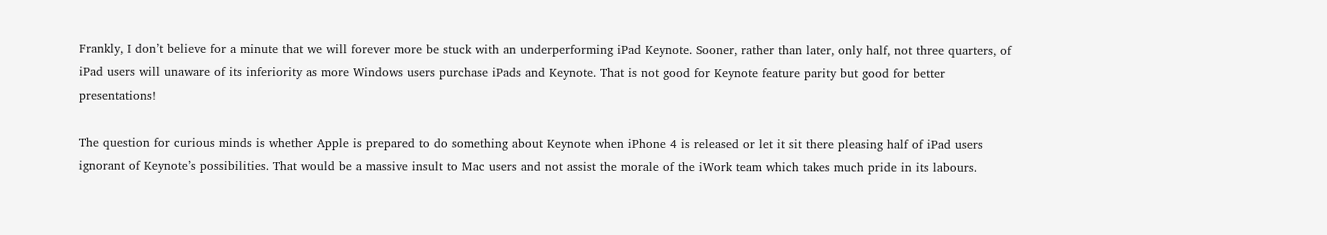Frankly, I don’t believe for a minute that we will forever more be stuck with an underperforming iPad Keynote. Sooner, rather than later, only half, not three quarters, of iPad users will unaware of its inferiority as more Windows users purchase iPads and Keynote. That is not good for Keynote feature parity but good for better presentations!

The question for curious minds is whether Apple is prepared to do something about Keynote when iPhone 4 is released or let it sit there pleasing half of iPad users ignorant of Keynote’s possibilities. That would be a massive insult to Mac users and not assist the morale of the iWork team which takes much pride in its labours.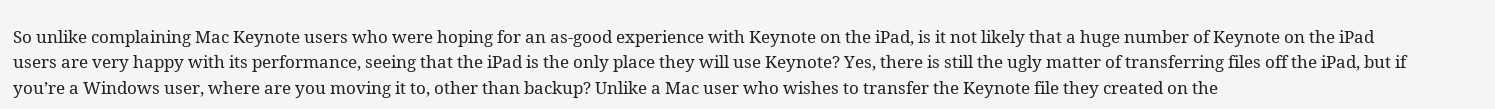So unlike complaining Mac Keynote users who were hoping for an as-good experience with Keynote on the iPad, is it not likely that a huge number of Keynote on the iPad users are very happy with its performance, seeing that the iPad is the only place they will use Keynote? Yes, there is still the ugly matter of transferring files off the iPad, but if you’re a Windows user, where are you moving it to, other than backup? Unlike a Mac user who wishes to transfer the Keynote file they created on the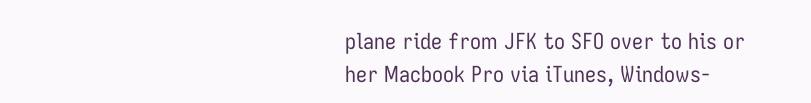plane ride from JFK to SFO over to his or her Macbook Pro via iTunes, Windows-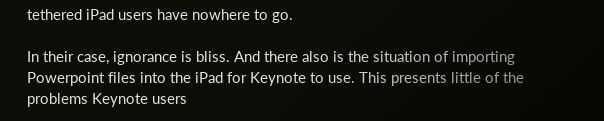tethered iPad users have nowhere to go.

In their case, ignorance is bliss. And there also is the situation of importing Powerpoint files into the iPad for Keynote to use. This presents little of the problems Keynote users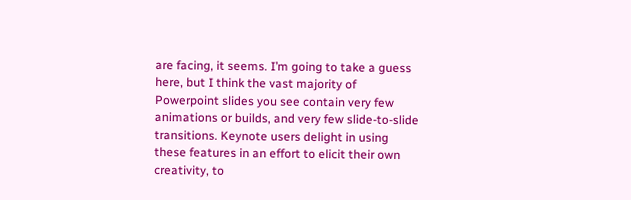are facing, it seems. I’m going to take a guess here, but I think the vast majority of Powerpoint slides you see contain very few animations or builds, and very few slide-to-slide transitions. Keynote users delight in using these features in an effort to elicit their own creativity, to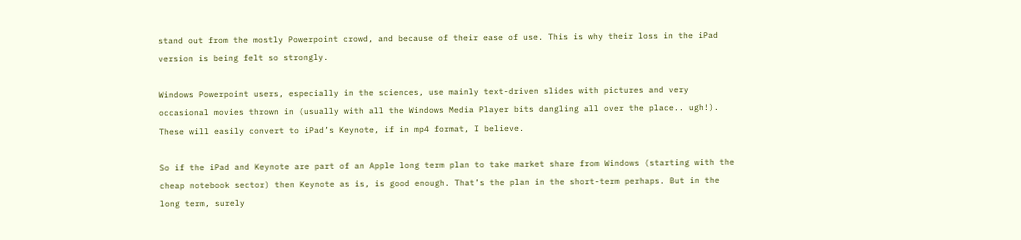stand out from the mostly Powerpoint crowd, and because of their ease of use. This is why their loss in the iPad version is being felt so strongly.

Windows Powerpoint users, especially in the sciences, use mainly text-driven slides with pictures and very occasional movies thrown in (usually with all the Windows Media Player bits dangling all over the place.. ugh!). These will easily convert to iPad’s Keynote, if in mp4 format, I believe.

So if the iPad and Keynote are part of an Apple long term plan to take market share from Windows (starting with the cheap notebook sector) then Keynote as is, is good enough. That’s the plan in the short-term perhaps. But in the long term, surely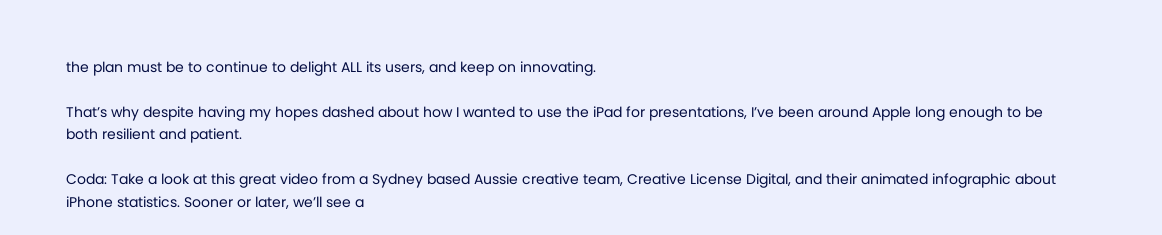the plan must be to continue to delight ALL its users, and keep on innovating.

That’s why despite having my hopes dashed about how I wanted to use the iPad for presentations, I’ve been around Apple long enough to be both resilient and patient.

Coda: Take a look at this great video from a Sydney based Aussie creative team, Creative License Digital, and their animated infographic about iPhone statistics. Sooner or later, we’ll see a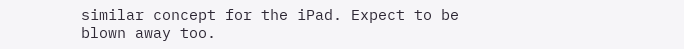similar concept for the iPad. Expect to be blown away too.